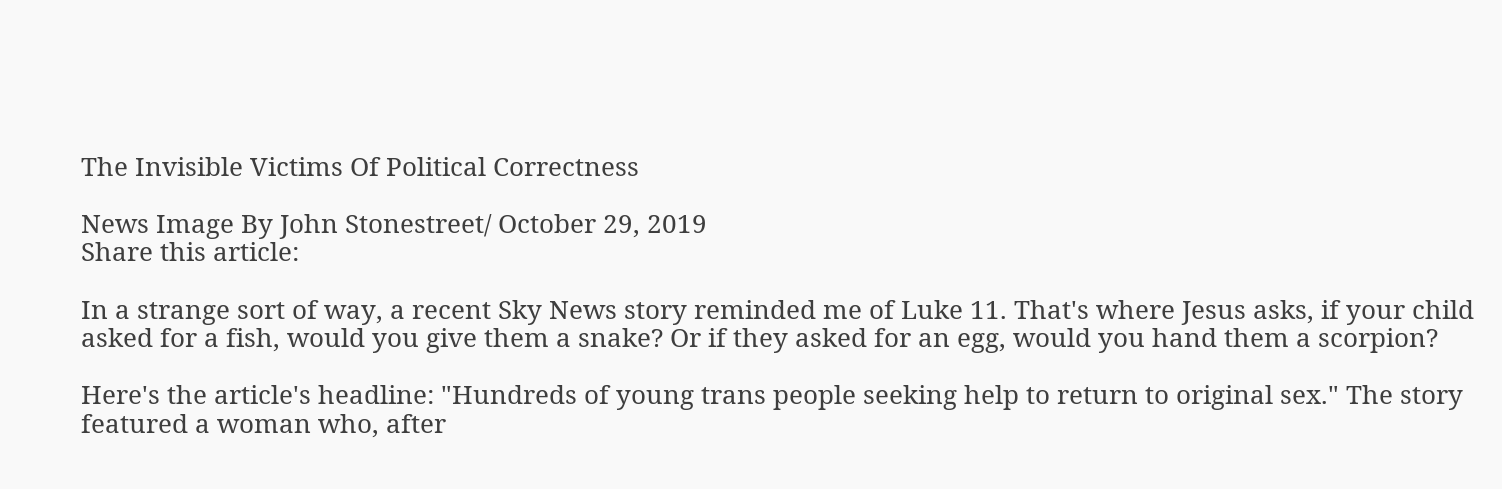The Invisible Victims Of Political Correctness

News Image By John Stonestreet/ October 29, 2019
Share this article:

In a strange sort of way, a recent Sky News story reminded me of Luke 11. That's where Jesus asks, if your child asked for a fish, would you give them a snake? Or if they asked for an egg, would you hand them a scorpion?

Here's the article's headline: "Hundreds of young trans people seeking help to return to original sex." The story featured a woman who, after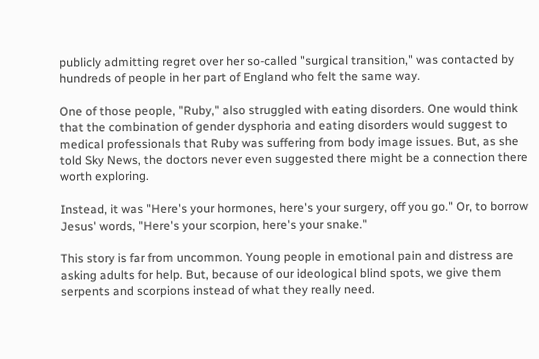publicly admitting regret over her so-called "surgical transition," was contacted by hundreds of people in her part of England who felt the same way.

One of those people, "Ruby," also struggled with eating disorders. One would think that the combination of gender dysphoria and eating disorders would suggest to medical professionals that Ruby was suffering from body image issues. But, as she told Sky News, the doctors never even suggested there might be a connection there worth exploring.

Instead, it was "Here's your hormones, here's your surgery, off you go." Or, to borrow Jesus' words, "Here's your scorpion, here's your snake."

This story is far from uncommon. Young people in emotional pain and distress are asking adults for help. But, because of our ideological blind spots, we give them serpents and scorpions instead of what they really need.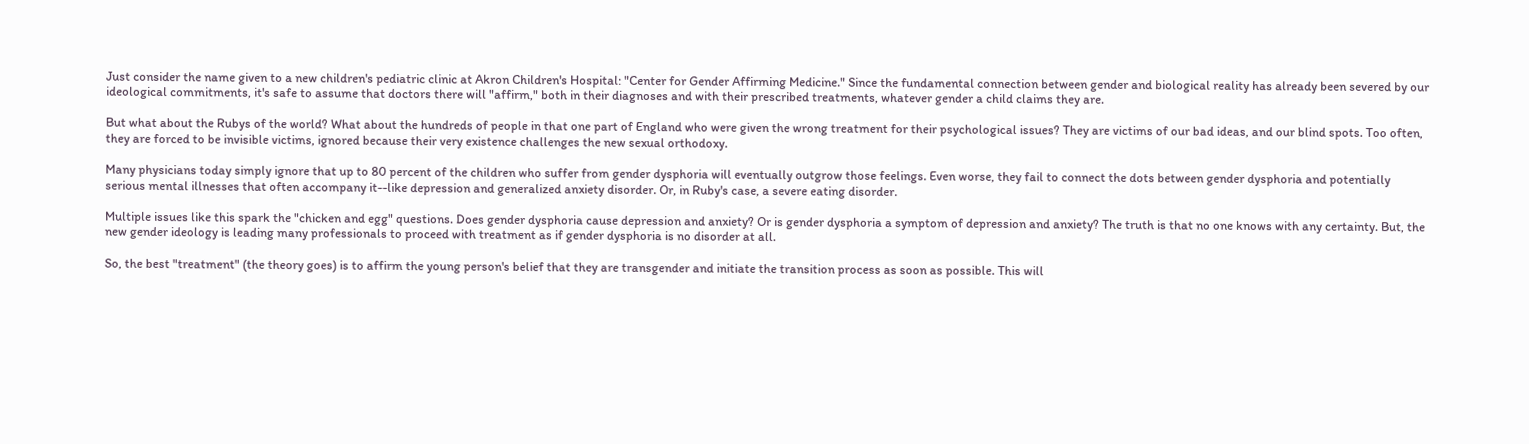Just consider the name given to a new children's pediatric clinic at Akron Children's Hospital: "Center for Gender Affirming Medicine." Since the fundamental connection between gender and biological reality has already been severed by our ideological commitments, it's safe to assume that doctors there will "affirm," both in their diagnoses and with their prescribed treatments, whatever gender a child claims they are.

But what about the Rubys of the world? What about the hundreds of people in that one part of England who were given the wrong treatment for their psychological issues? They are victims of our bad ideas, and our blind spots. Too often, they are forced to be invisible victims, ignored because their very existence challenges the new sexual orthodoxy.

Many physicians today simply ignore that up to 80 percent of the children who suffer from gender dysphoria will eventually outgrow those feelings. Even worse, they fail to connect the dots between gender dysphoria and potentially serious mental illnesses that often accompany it--like depression and generalized anxiety disorder. Or, in Ruby's case, a severe eating disorder.

Multiple issues like this spark the "chicken and egg" questions. Does gender dysphoria cause depression and anxiety? Or is gender dysphoria a symptom of depression and anxiety? The truth is that no one knows with any certainty. But, the new gender ideology is leading many professionals to proceed with treatment as if gender dysphoria is no disorder at all.

So, the best "treatment" (the theory goes) is to affirm the young person's belief that they are transgender and initiate the transition process as soon as possible. This will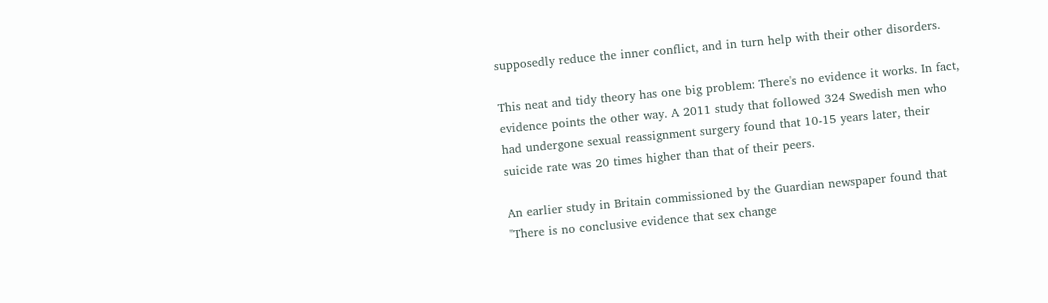supposedly reduce the inner conflict, and in turn help with their other disorders.

This neat and tidy theory has one big problem: There's no evidence it works. In fact, evidence points the other way. A 2011 study that followed 324 Swedish men who had undergone sexual reassignment surgery found that 10-15 years later, their suicide rate was 20 times higher than that of their peers.

An earlier study in Britain commissioned by the Guardian newspaper found that "There is no conclusive evidence that sex change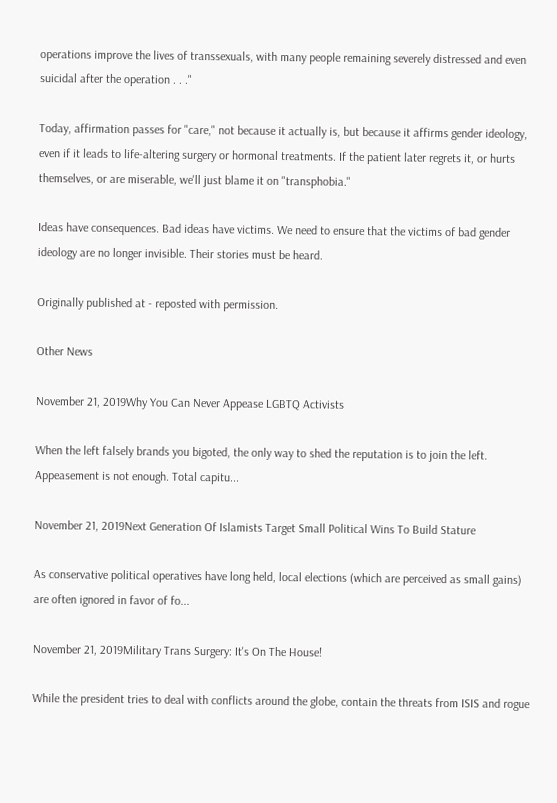operations improve the lives of transsexuals, with many people remaining severely distressed and even suicidal after the operation . . ."

Today, affirmation passes for "care," not because it actually is, but because it affirms gender ideology, even if it leads to life-altering surgery or hormonal treatments. If the patient later regrets it, or hurts themselves, or are miserable, we'll just blame it on "transphobia."

Ideas have consequences. Bad ideas have victims. We need to ensure that the victims of bad gender ideology are no longer invisible. Their stories must be heard.

Originally published at - reposted with permission.

Other News

November 21, 2019Why You Can Never Appease LGBTQ Activists

When the left falsely brands you bigoted, the only way to shed the reputation is to join the left. Appeasement is not enough. Total capitu...

November 21, 2019Next Generation Of Islamists Target Small Political Wins To Build Stature

As conservative political operatives have long held, local elections (which are perceived as small gains) are often ignored in favor of fo...

November 21, 2019Military Trans Surgery: It's On The House!

While the president tries to deal with conflicts around the globe, contain the threats from ISIS and rogue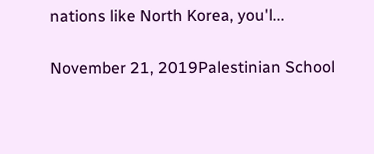nations like North Korea, you'l...

November 21, 2019Palestinian School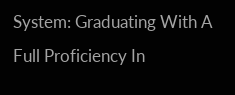System: Graduating With A Full Proficiency In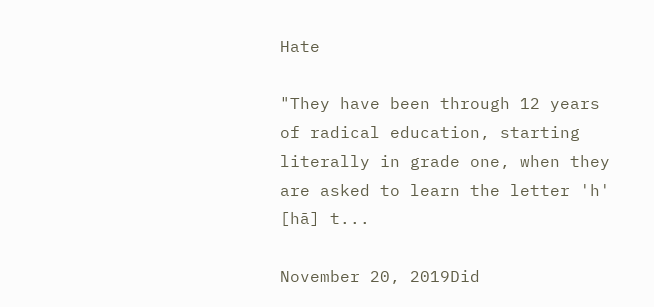Hate

"They have been through 12 years of radical education, starting literally in grade one, when they are asked to learn the letter 'h' [hā] t...

November 20, 2019Did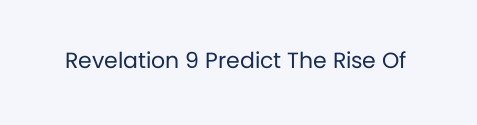Revelation 9 Predict The Rise Of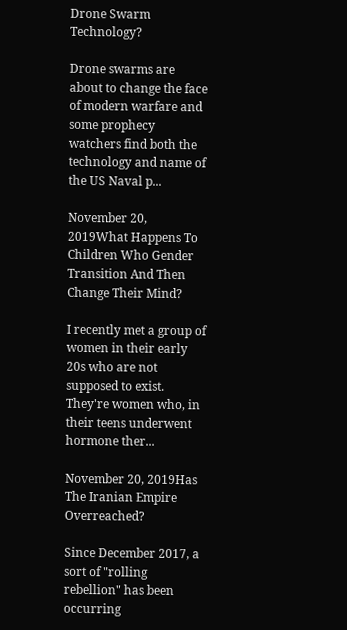Drone Swarm Technology?

Drone swarms are about to change the face of modern warfare and some prophecy watchers find both the technology and name of the US Naval p...

November 20, 2019What Happens To Children Who Gender Transition And Then Change Their Mind?

I recently met a group of women in their early 20s who are not supposed to exist. They're women who, in their teens underwent hormone ther...

November 20, 2019Has The Iranian Empire Overreached?

Since December 2017, a sort of "rolling rebellion" has been occurring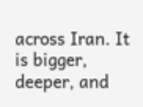across Iran. It is bigger, deeper, and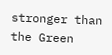stronger than the Green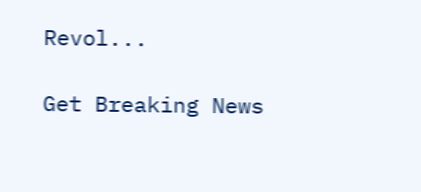Revol...

Get Breaking News